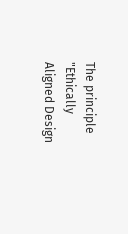The principle "Ethically Aligned Design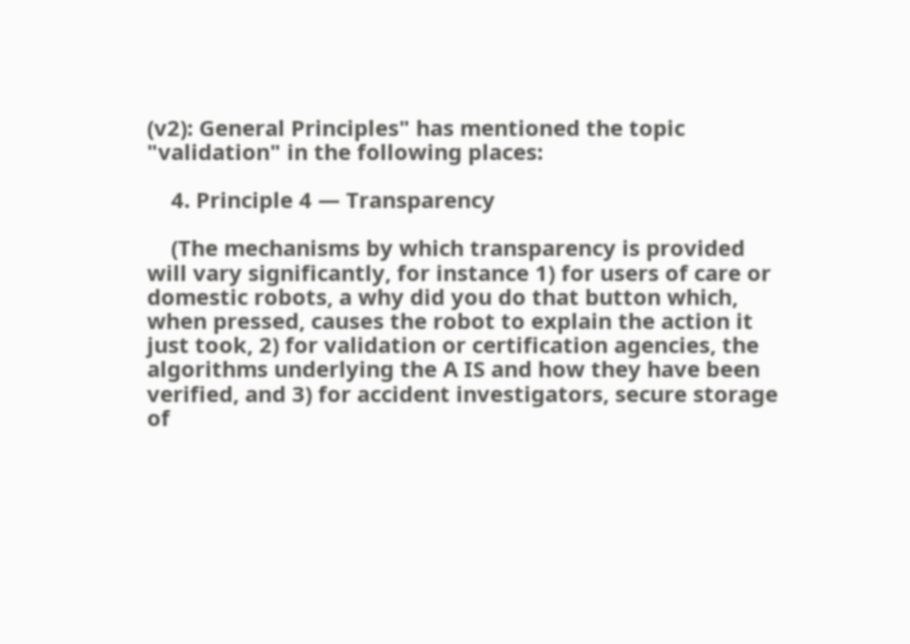(v2): General Principles" has mentioned the topic "validation" in the following places:

    4. Principle 4 — Transparency

    (The mechanisms by which transparency is provided will vary significantly, for instance 1) for users of care or domestic robots, a why did you do that button which, when pressed, causes the robot to explain the action it just took, 2) for validation or certification agencies, the algorithms underlying the A IS and how they have been verified, and 3) for accident investigators, secure storage of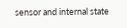sensor and internal state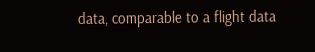data, comparable to a flight data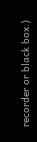recorder or black box.)